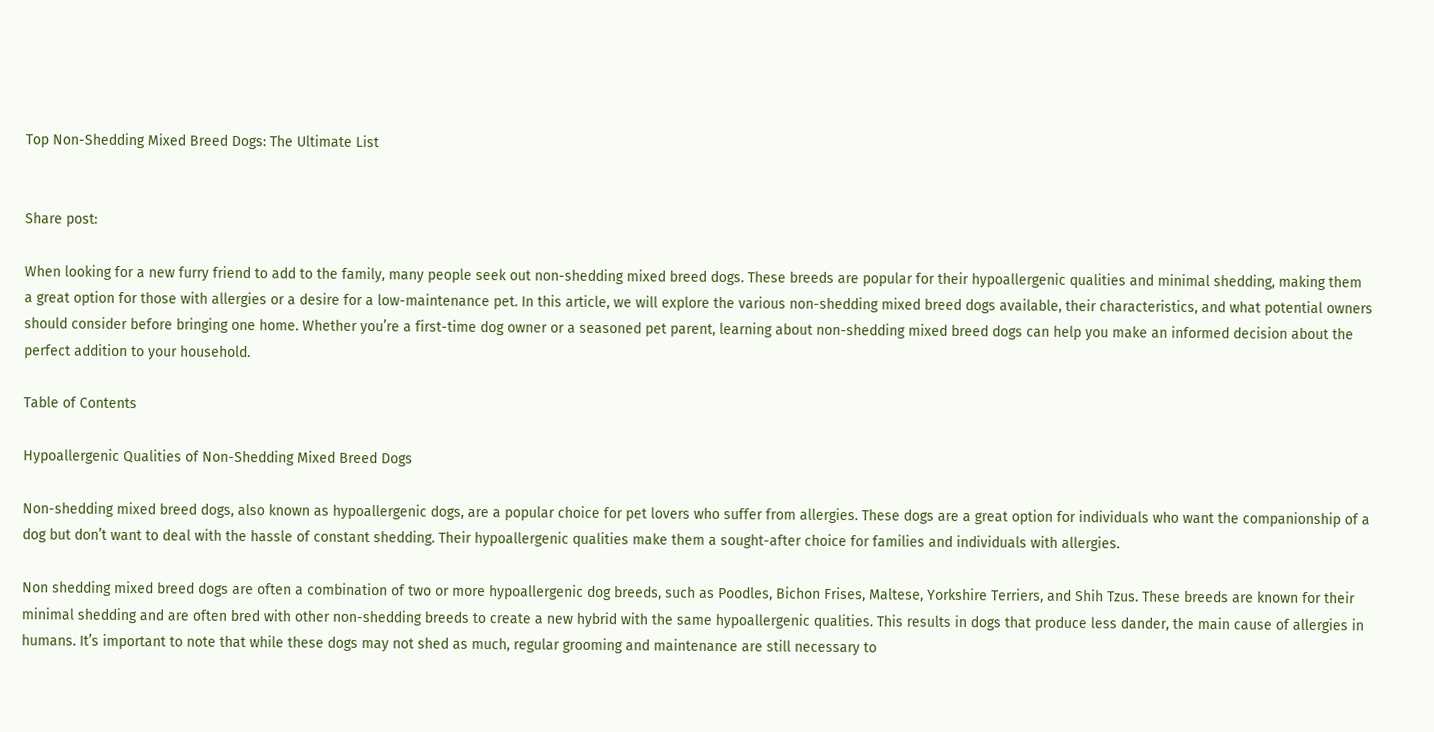Top Non-Shedding Mixed Breed Dogs: The Ultimate List


Share post:

When looking for a new furry friend to add to the family, many people seek out non-shedding mixed breed dogs. These breeds are popular for their hypoallergenic qualities and minimal shedding, making them a great option for those with allergies or a desire for a low-maintenance pet. In this article, we will explore the various non-shedding mixed breed dogs available, their characteristics, and what potential owners should consider before bringing one home. Whether you’re a first-time dog owner or a seasoned pet parent, learning about non-shedding mixed breed dogs can help you make an informed decision about the perfect addition to your household.

Table of Contents

Hypoallergenic Qualities of Non-Shedding Mixed Breed Dogs

Non-shedding mixed breed dogs, also known as hypoallergenic dogs, are a popular choice for pet lovers who suffer from allergies. These dogs are a great option for individuals who want the companionship of a dog but don’t want to deal with the hassle of constant shedding. Their hypoallergenic qualities make them a sought-after choice for families and individuals with allergies.

Non shedding mixed breed dogs are often a combination of two or more hypoallergenic dog breeds, such as Poodles, Bichon Frises, Maltese, Yorkshire Terriers, and Shih Tzus. These breeds are known for their minimal shedding and are often bred with other non-shedding breeds to create a new hybrid with the same hypoallergenic qualities. This results in dogs that produce less dander, the main cause of allergies in humans. It’s important to note that while these dogs may not shed as much, regular grooming and maintenance are still necessary to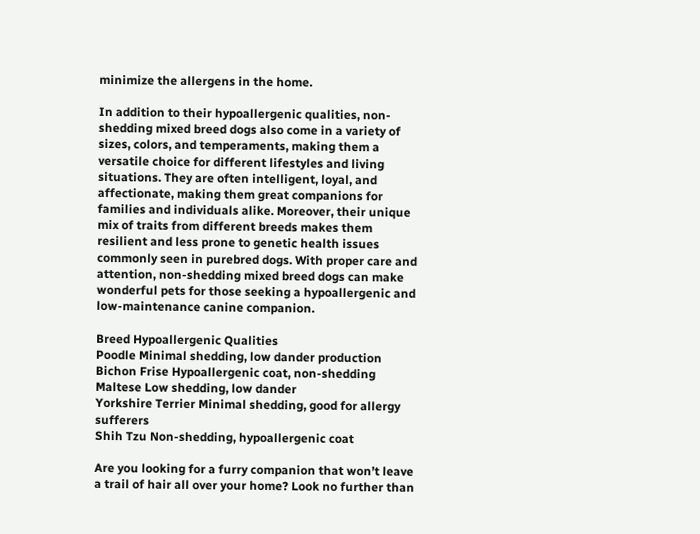minimize the allergens in the home.

In addition to their hypoallergenic qualities, non-shedding mixed breed dogs also come in a variety of sizes, colors, and temperaments, making them a versatile choice for different lifestyles and living situations. They are often intelligent, loyal, and affectionate, making them great companions for families and individuals alike. Moreover, their unique mix of traits from different breeds makes them resilient and less prone to genetic health issues commonly seen in purebred dogs. With proper care and attention, non-shedding mixed breed dogs can make wonderful pets for those seeking a hypoallergenic and low-maintenance canine companion.

Breed Hypoallergenic Qualities
Poodle Minimal shedding, low dander production
Bichon Frise Hypoallergenic coat, non-shedding
Maltese Low shedding, low dander
Yorkshire Terrier Minimal shedding, good for allergy sufferers
Shih Tzu Non-shedding, hypoallergenic coat

Are you looking for a furry companion that won’t leave a trail of hair all over your home? Look no further than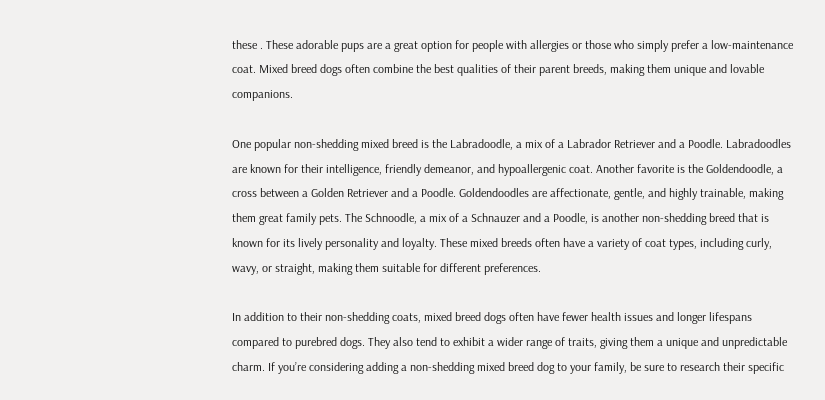these . These adorable pups are a great option for people with allergies or those who simply prefer a low-maintenance coat. Mixed breed dogs often combine the best qualities of their parent breeds, making them unique and lovable companions.

One popular non-shedding mixed breed is the Labradoodle, a mix of a Labrador Retriever and a Poodle. Labradoodles are known for their intelligence, friendly demeanor, and hypoallergenic coat. Another favorite is the Goldendoodle, a cross between a Golden Retriever and a Poodle. Goldendoodles are affectionate, gentle, and highly trainable, making them great family pets. The Schnoodle, a mix of a Schnauzer and a Poodle, is another non-shedding breed that is known for its lively personality and loyalty. These mixed breeds often have a variety of coat types, including curly, wavy, or straight, making them suitable for different preferences.

In addition to their non-shedding coats, mixed breed dogs often have fewer health issues and longer lifespans compared to purebred dogs. They also tend to exhibit a wider range of traits, giving them a unique and unpredictable charm. If you’re considering adding a non-shedding mixed breed dog to your family, be sure to research their specific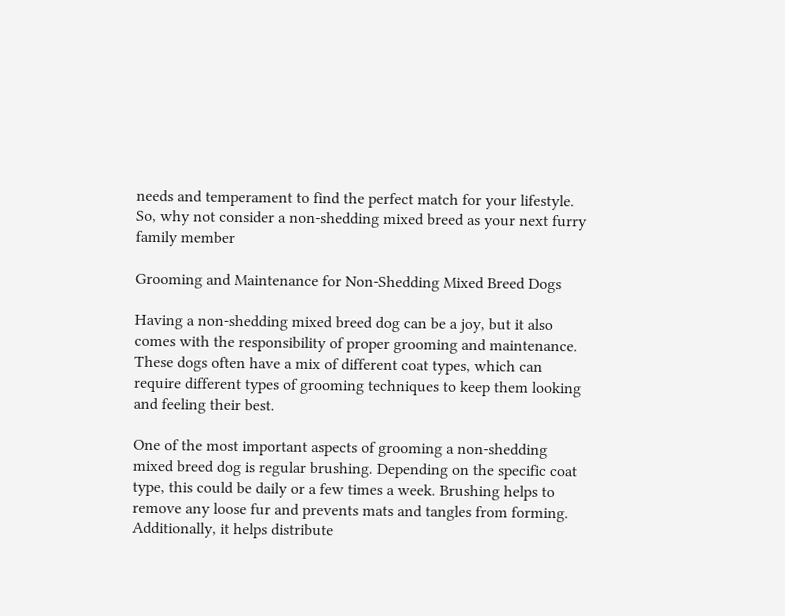needs and temperament to find the perfect match for your lifestyle. So, why not consider a non-shedding mixed breed as your next furry family member

Grooming and Maintenance for Non-Shedding Mixed Breed Dogs

Having a non-shedding mixed breed dog can be a joy, but it also comes with the responsibility of proper grooming and maintenance. These dogs often have a mix of different coat types, which can require different types of grooming techniques to keep them looking and feeling their best.

One of the most important aspects of grooming a non-shedding mixed breed dog is regular brushing. Depending on the specific coat type, this could be daily or a few times a week. Brushing helps to remove any loose fur and prevents mats and tangles from forming. Additionally, it helps distribute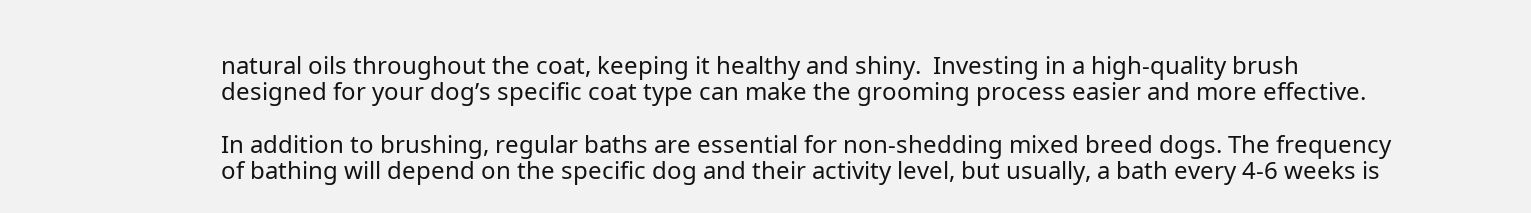natural oils throughout the coat, keeping it healthy and shiny.  Investing in a high-quality brush designed for your dog’s specific coat type can make the grooming process easier and more effective.

In addition to brushing, regular baths are essential for non-shedding mixed breed dogs. The frequency of bathing will depend on the specific dog and their activity level, but usually, a bath every 4-6 weeks is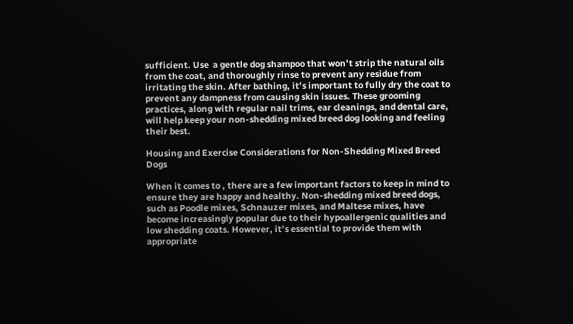sufficient. Use  a gentle dog shampoo that won’t strip the natural oils from the coat, and thoroughly rinse to prevent any residue from irritating the skin. After bathing, it’s important to fully dry the coat to prevent any dampness from causing skin issues. These grooming practices, along with regular nail trims, ear cleanings, and dental care, will help keep your non-shedding mixed breed dog looking and feeling their best.

Housing and Exercise Considerations for Non-Shedding Mixed Breed Dogs

When it comes to , there are a few important factors to keep in mind to ensure they are happy and healthy. Non-shedding mixed breed dogs, such as Poodle mixes, Schnauzer mixes, and Maltese mixes, have become increasingly popular due to their hypoallergenic qualities and low shedding coats. However, it’s essential to provide them with appropriate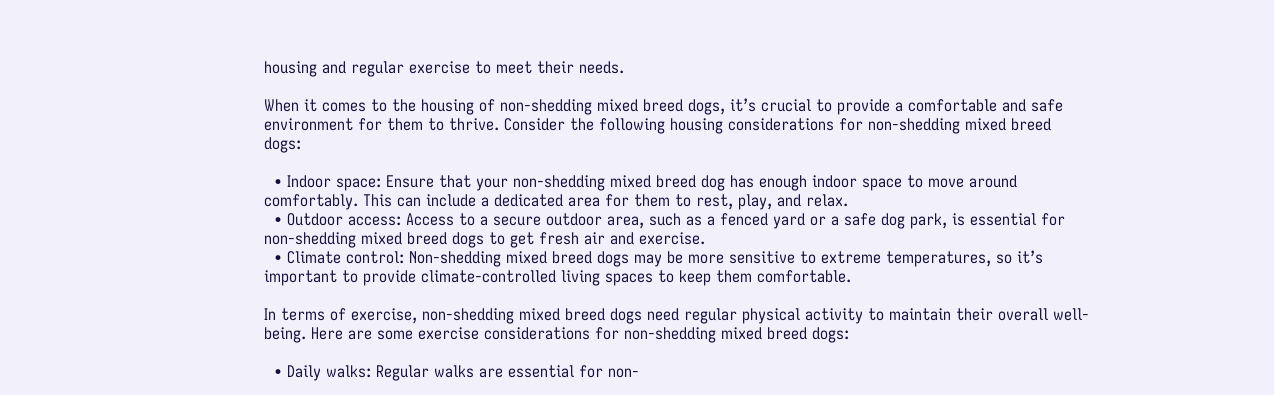housing and regular exercise to meet their needs.

When it comes to the housing of non-shedding mixed breed dogs, it’s crucial to provide a comfortable and safe environment for them to thrive. Consider the following housing considerations for non-shedding mixed breed dogs:

  • Indoor space: Ensure that your non-shedding mixed breed dog has enough indoor space to move around comfortably. This can include a dedicated area for them to rest, play, and relax.
  • Outdoor access: Access to a secure outdoor area, such as a fenced yard or a safe dog park, is essential for non-shedding mixed breed dogs to get fresh air and exercise.
  • Climate control: Non-shedding mixed breed dogs may be more sensitive to extreme temperatures, so it’s important to provide climate-controlled living spaces to keep them comfortable.

In terms of exercise, non-shedding mixed breed dogs need regular physical activity to maintain their overall well-being. Here are some exercise considerations for non-shedding mixed breed dogs:

  • Daily walks: Regular walks are essential for non-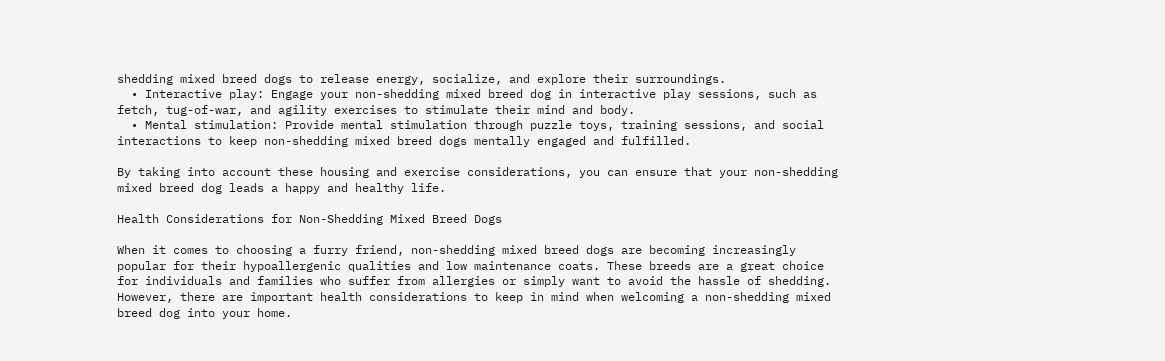shedding mixed breed dogs to release energy, socialize, and explore their surroundings.
  • Interactive play: Engage your non-shedding mixed breed dog in interactive play sessions, such as fetch, tug-of-war, and agility exercises to stimulate their mind and body.
  • Mental stimulation: Provide mental stimulation through puzzle toys, training sessions, and social interactions to keep non-shedding mixed breed dogs mentally engaged and fulfilled.

By taking into account these housing and exercise considerations, you can ensure that your non-shedding mixed breed dog leads a happy and healthy life.

Health Considerations for Non-Shedding Mixed Breed Dogs

When it comes to choosing a furry friend, non-shedding mixed breed dogs are becoming increasingly popular for their hypoallergenic qualities and low maintenance coats. These breeds are a great choice for individuals and families who suffer from allergies or simply want to avoid the hassle of shedding. However, there are important health considerations to keep in mind when welcoming a non-shedding mixed breed dog into your home.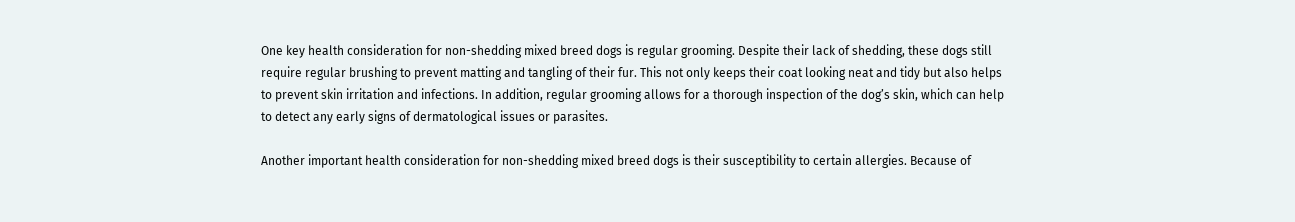One key health consideration for non-shedding mixed breed dogs is regular grooming. Despite their lack of shedding, these dogs still require regular brushing to prevent matting and tangling of their fur. This not only keeps their coat looking neat and tidy but also helps to prevent skin irritation and infections. In addition, regular grooming allows for a thorough inspection of the dog’s skin, which can help to detect any early signs of dermatological issues or parasites.

Another important health consideration for non-shedding mixed breed dogs is their susceptibility to certain allergies. Because of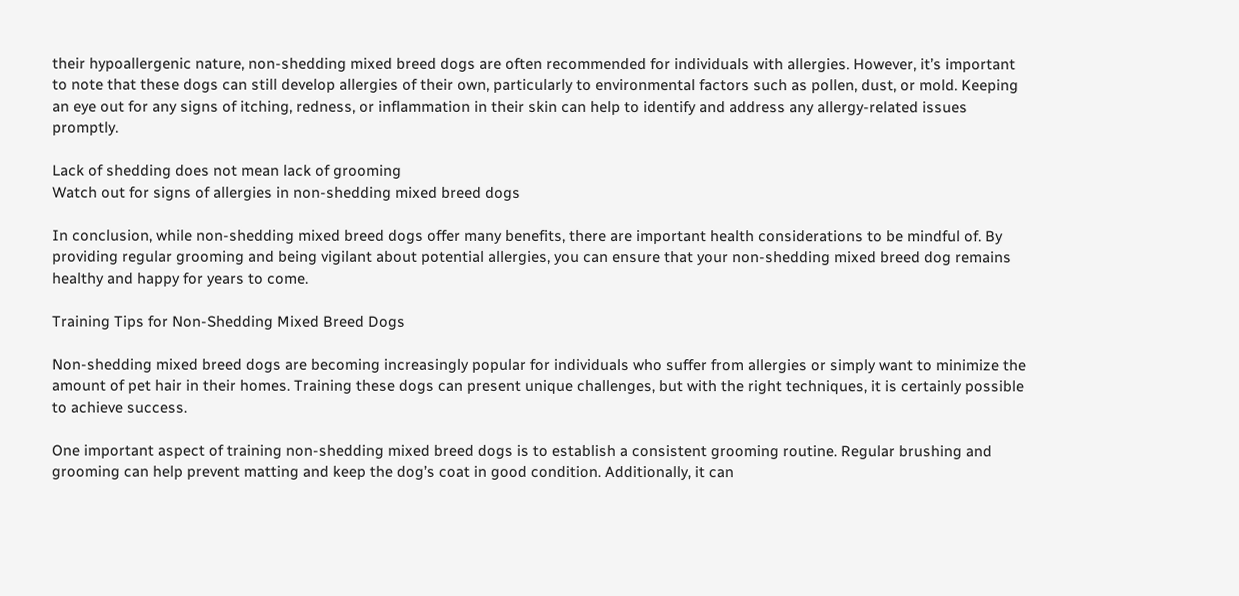their hypoallergenic nature, non-shedding mixed breed dogs are often recommended for individuals with allergies. However, it’s important to note that these dogs can still develop allergies of their own, particularly to environmental factors such as pollen, dust, or mold. Keeping an eye out for any signs of itching, redness, or inflammation in their skin can help to identify and address any allergy-related issues promptly.

Lack of shedding does not mean lack of grooming
Watch out for signs of allergies in non-shedding mixed breed dogs

In conclusion, while non-shedding mixed breed dogs offer many benefits, there are important health considerations to be mindful of. By providing regular grooming and being vigilant about potential allergies, you can ensure that your non-shedding mixed breed dog remains healthy and happy for years to come.

Training Tips for Non-Shedding Mixed Breed Dogs

Non-shedding mixed breed dogs are becoming increasingly popular for individuals who suffer from allergies or simply want to minimize the amount of pet hair in their homes. Training these dogs can present unique challenges, but with the right techniques, it is certainly possible to achieve success.

One important aspect of training non-shedding mixed breed dogs is to establish a consistent grooming routine. Regular brushing and grooming can help prevent matting and keep the dog’s coat in good condition. Additionally, it can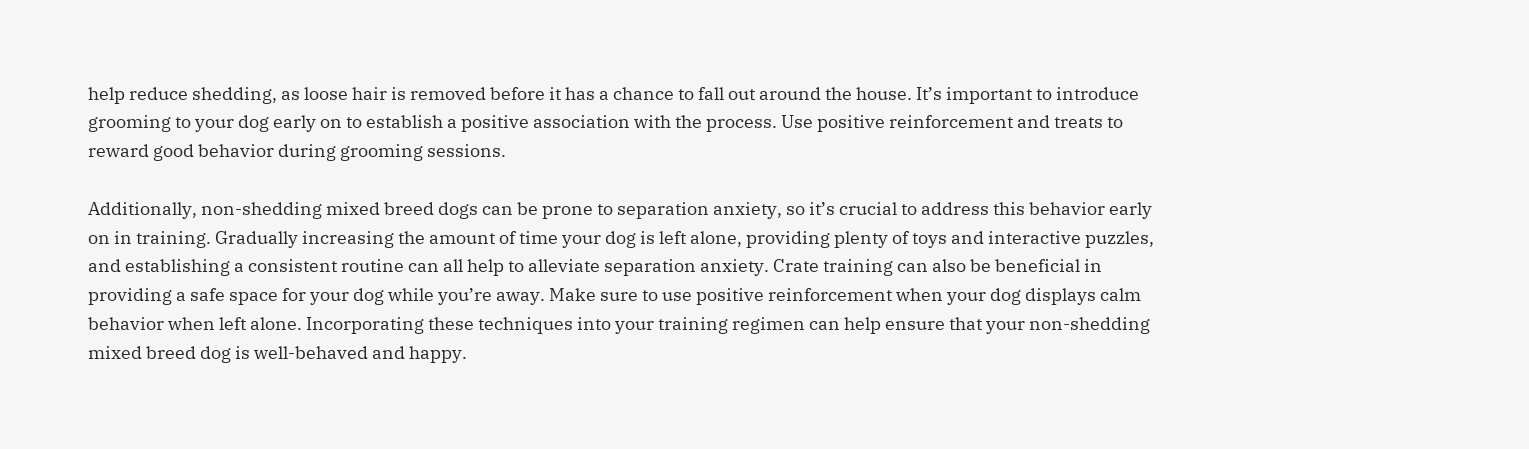help reduce shedding, as loose hair is removed before it has a chance to fall out around the house. It’s important to introduce grooming to your dog early on to establish a positive association with the process. Use positive reinforcement and treats to reward good behavior during grooming sessions.

Additionally, non-shedding mixed breed dogs can be prone to separation anxiety, so it’s crucial to address this behavior early on in training. Gradually increasing the amount of time your dog is left alone, providing plenty of toys and interactive puzzles, and establishing a consistent routine can all help to alleviate separation anxiety. Crate training can also be beneficial in providing a safe space for your dog while you’re away. Make sure to use positive reinforcement when your dog displays calm behavior when left alone. Incorporating these techniques into your training regimen can help ensure that your non-shedding mixed breed dog is well-behaved and happy.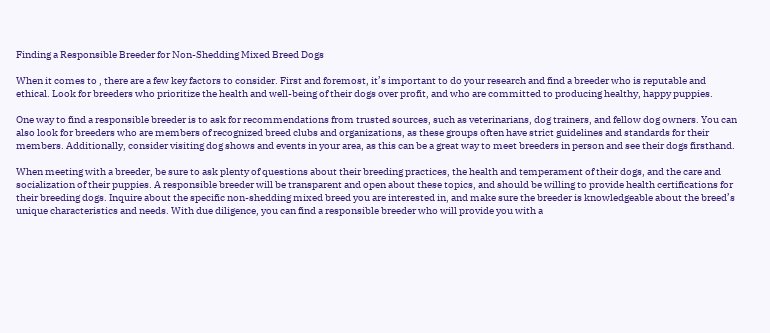Finding a Responsible Breeder for Non-Shedding Mixed Breed Dogs

When it comes to , there are a few key factors to consider. First and foremost, it’s important to do your research and find a breeder who is reputable and ethical. Look for breeders who prioritize the health and well-being of their dogs over profit, and who are committed to producing healthy, happy puppies.

One way to find a responsible breeder is to ask for recommendations from trusted sources, such as veterinarians, dog trainers, and fellow dog owners. You can also look for breeders who are members of recognized breed clubs and organizations, as these groups often have strict guidelines and standards for their members. Additionally, consider visiting dog shows and events in your area, as this can be a great way to meet breeders in person and see their dogs firsthand.

When meeting with a breeder, be sure to ask plenty of questions about their breeding practices, the health and temperament of their dogs, and the care and socialization of their puppies. A responsible breeder will be transparent and open about these topics, and should be willing to provide health certifications for their breeding dogs. Inquire about the specific non-shedding mixed breed you are interested in, and make sure the breeder is knowledgeable about the breed’s unique characteristics and needs. With due diligence, you can find a responsible breeder who will provide you with a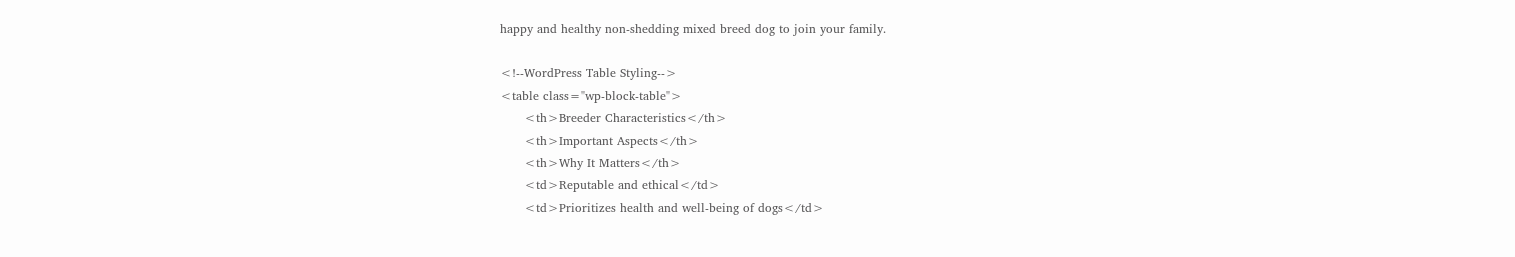happy and healthy non-shedding mixed breed dog to join your family.

<!--WordPress Table Styling-->
<table class="wp-block-table">
      <th>Breeder Characteristics</th>
      <th>Important Aspects</th>
      <th>Why It Matters</th>
      <td>Reputable and ethical</td>
      <td>Prioritizes health and well-being of dogs</td>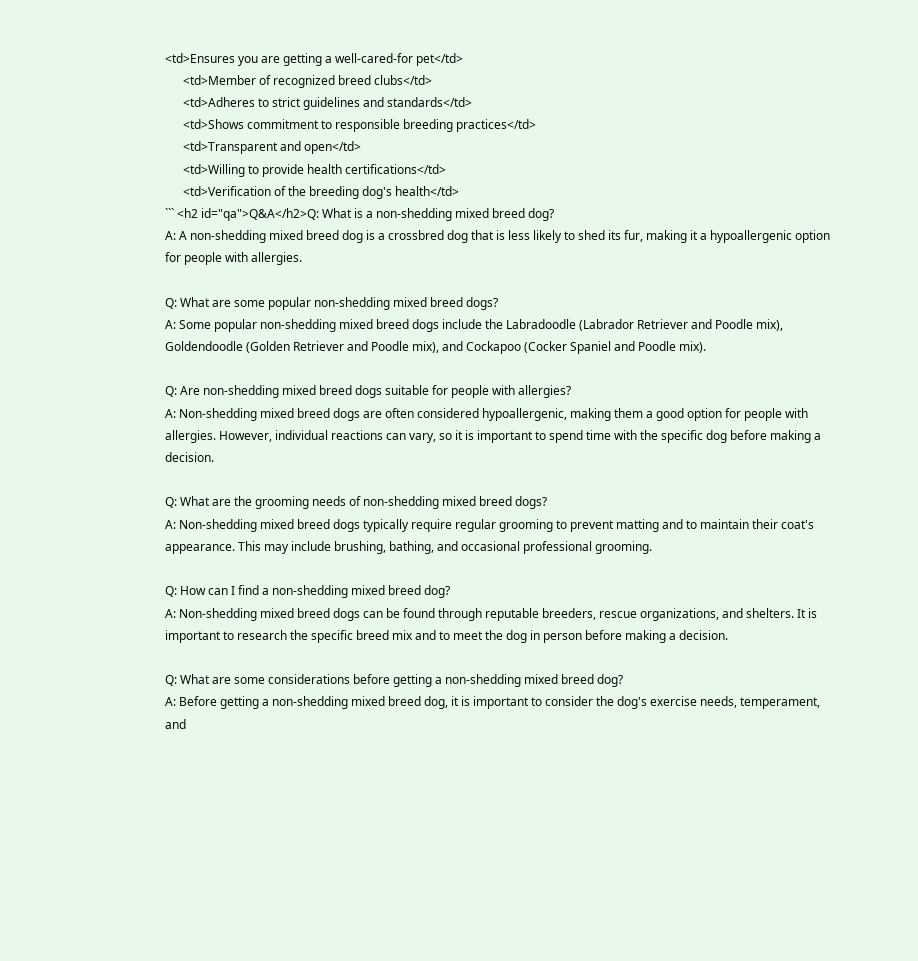<td>Ensures you are getting a well-cared-for pet</td>
      <td>Member of recognized breed clubs</td>
      <td>Adheres to strict guidelines and standards</td>
      <td>Shows commitment to responsible breeding practices</td>
      <td>Transparent and open</td>
      <td>Willing to provide health certifications</td>
      <td>Verification of the breeding dog's health</td>
``` <h2 id="qa">Q&A</h2>Q: What is a non-shedding mixed breed dog?
A: A non-shedding mixed breed dog is a crossbred dog that is less likely to shed its fur, making it a hypoallergenic option for people with allergies.

Q: What are some popular non-shedding mixed breed dogs?
A: Some popular non-shedding mixed breed dogs include the Labradoodle (Labrador Retriever and Poodle mix), Goldendoodle (Golden Retriever and Poodle mix), and Cockapoo (Cocker Spaniel and Poodle mix).

Q: Are non-shedding mixed breed dogs suitable for people with allergies?
A: Non-shedding mixed breed dogs are often considered hypoallergenic, making them a good option for people with allergies. However, individual reactions can vary, so it is important to spend time with the specific dog before making a decision.

Q: What are the grooming needs of non-shedding mixed breed dogs?
A: Non-shedding mixed breed dogs typically require regular grooming to prevent matting and to maintain their coat's appearance. This may include brushing, bathing, and occasional professional grooming.

Q: How can I find a non-shedding mixed breed dog?
A: Non-shedding mixed breed dogs can be found through reputable breeders, rescue organizations, and shelters. It is important to research the specific breed mix and to meet the dog in person before making a decision.

Q: What are some considerations before getting a non-shedding mixed breed dog?
A: Before getting a non-shedding mixed breed dog, it is important to consider the dog's exercise needs, temperament, and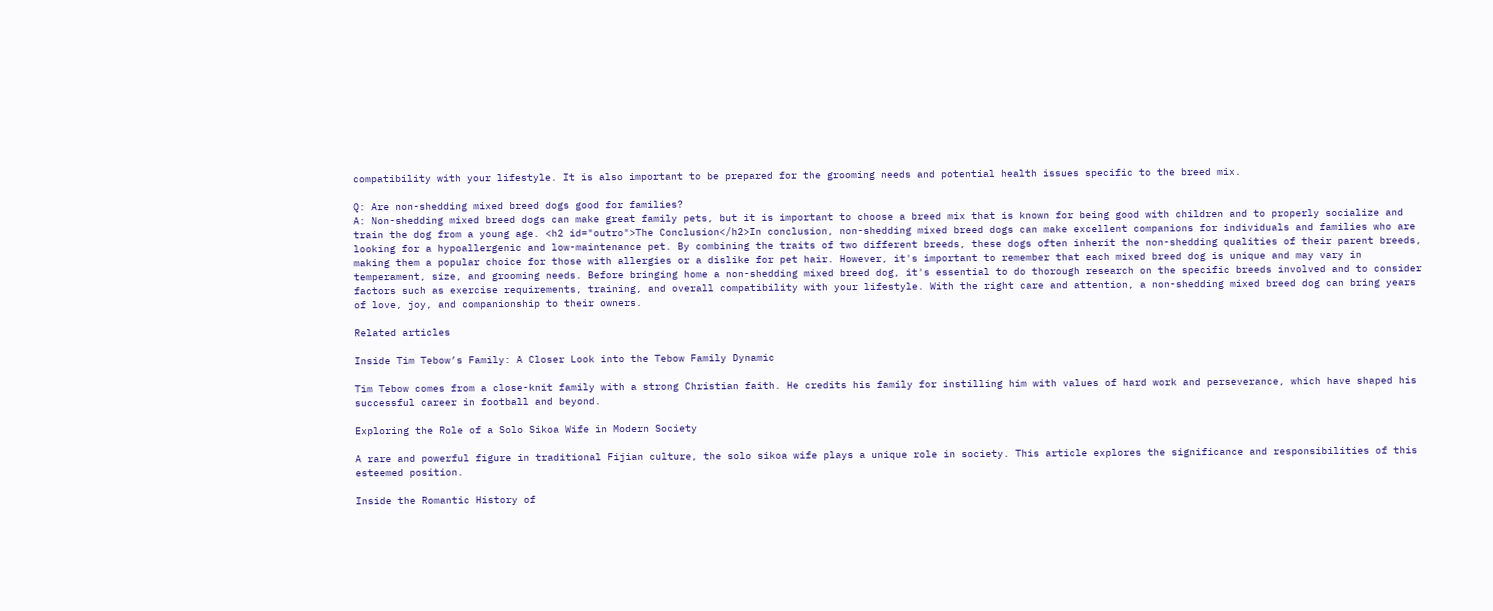compatibility with your lifestyle. It is also important to be prepared for the grooming needs and potential health issues specific to the breed mix.

Q: Are non-shedding mixed breed dogs good for families?
A: Non-shedding mixed breed dogs can make great family pets, but it is important to choose a breed mix that is known for being good with children and to properly socialize and train the dog from a young age. <h2 id="outro">The Conclusion</h2>In conclusion, non-shedding mixed breed dogs can make excellent companions for individuals and families who are looking for a hypoallergenic and low-maintenance pet. By combining the traits of two different breeds, these dogs often inherit the non-shedding qualities of their parent breeds, making them a popular choice for those with allergies or a dislike for pet hair. However, it's important to remember that each mixed breed dog is unique and may vary in temperament, size, and grooming needs. Before bringing home a non-shedding mixed breed dog, it's essential to do thorough research on the specific breeds involved and to consider factors such as exercise requirements, training, and overall compatibility with your lifestyle. With the right care and attention, a non-shedding mixed breed dog can bring years of love, joy, and companionship to their owners.

Related articles

Inside Tim Tebow’s Family: A Closer Look into the Tebow Family Dynamic

Tim Tebow comes from a close-knit family with a strong Christian faith. He credits his family for instilling him with values of hard work and perseverance, which have shaped his successful career in football and beyond.

Exploring the Role of a Solo Sikoa Wife in Modern Society

A rare and powerful figure in traditional Fijian culture, the solo sikoa wife plays a unique role in society. This article explores the significance and responsibilities of this esteemed position.

Inside the Romantic History of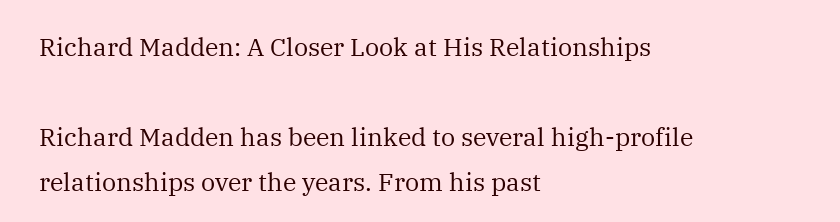Richard Madden: A Closer Look at His Relationships

Richard Madden has been linked to several high-profile relationships over the years. From his past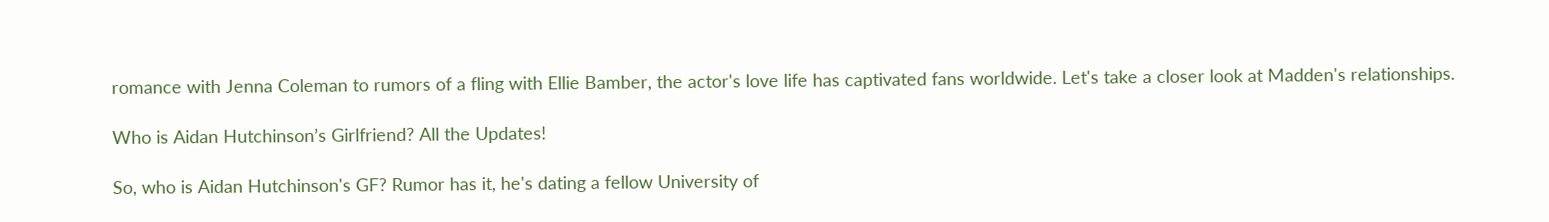romance with Jenna Coleman to rumors of a fling with Ellie Bamber, the actor's love life has captivated fans worldwide. Let's take a closer look at Madden's relationships.

Who is Aidan Hutchinson’s Girlfriend? All the Updates!

So, who is Aidan Hutchinson's GF? Rumor has it, he's dating a fellow University of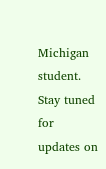Michigan student. Stay tuned for updates on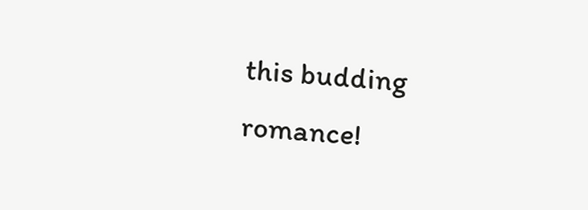this budding romance!